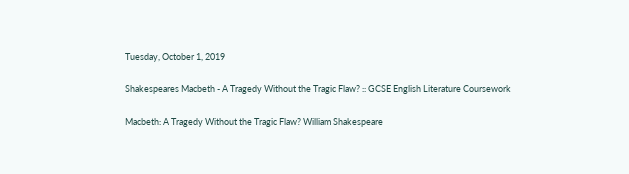Tuesday, October 1, 2019

Shakespeares Macbeth - A Tragedy Without the Tragic Flaw? :: GCSE English Literature Coursework

Macbeth: A Tragedy Without the Tragic Flaw? William Shakespeare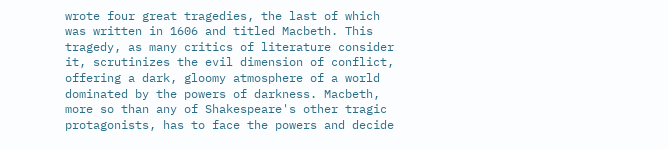wrote four great tragedies, the last of which was written in 1606 and titled Macbeth. This tragedy, as many critics of literature consider it, scrutinizes the evil dimension of conflict, offering a dark, gloomy atmosphere of a world dominated by the powers of darkness. Macbeth, more so than any of Shakespeare's other tragic protagonists, has to face the powers and decide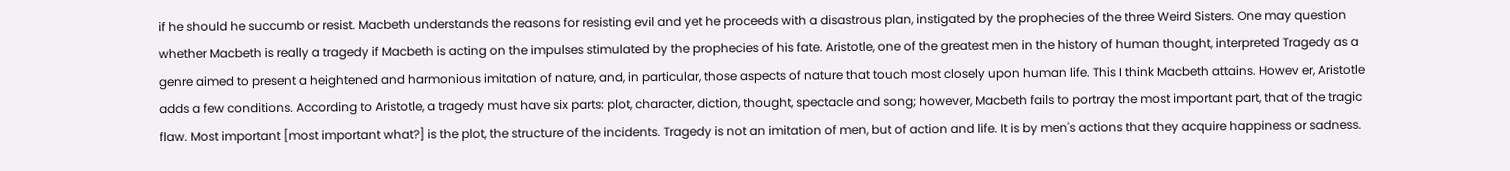if he should he succumb or resist. Macbeth understands the reasons for resisting evil and yet he proceeds with a disastrous plan, instigated by the prophecies of the three Weird Sisters. One may question whether Macbeth is really a tragedy if Macbeth is acting on the impulses stimulated by the prophecies of his fate. Aristotle, one of the greatest men in the history of human thought, interpreted Tragedy as a genre aimed to present a heightened and harmonious imitation of nature, and, in particular, those aspects of nature that touch most closely upon human life. This I think Macbeth attains. Howev er, Aristotle adds a few conditions. According to Aristotle, a tragedy must have six parts: plot, character, diction, thought, spectacle and song; however, Macbeth fails to portray the most important part, that of the tragic flaw. Most important [most important what?] is the plot, the structure of the incidents. Tragedy is not an imitation of men, but of action and life. It is by men's actions that they acquire happiness or sadness.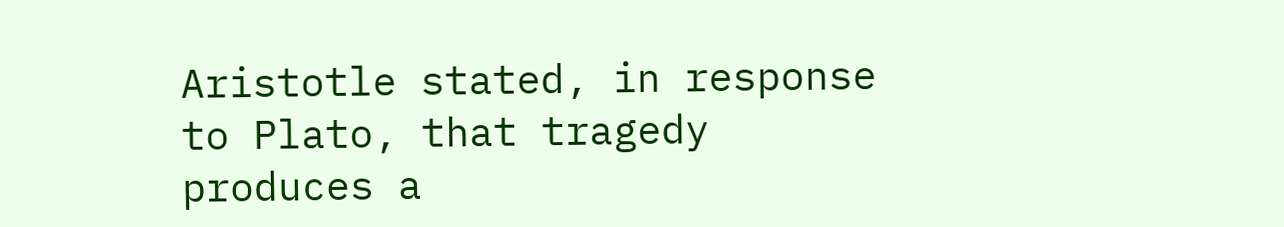Aristotle stated, in response to Plato, that tragedy produces a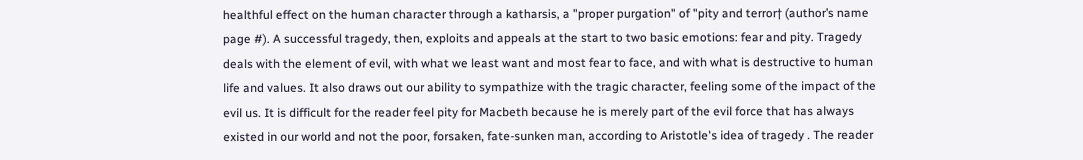healthful effect on the human character through a katharsis, a "proper purgation" of "pity and terror† (author’s name page #). A successful tragedy, then, exploits and appeals at the start to two basic emotions: fear and pity. Tragedy deals with the element of evil, with what we least want and most fear to face, and with what is destructive to human life and values. It also draws out our ability to sympathize with the tragic character, feeling some of the impact of the evil us. It is difficult for the reader feel pity for Macbeth because he is merely part of the evil force that has always existed in our world and not the poor, forsaken, fate-sunken man, according to Aristotle's idea of tragedy . The reader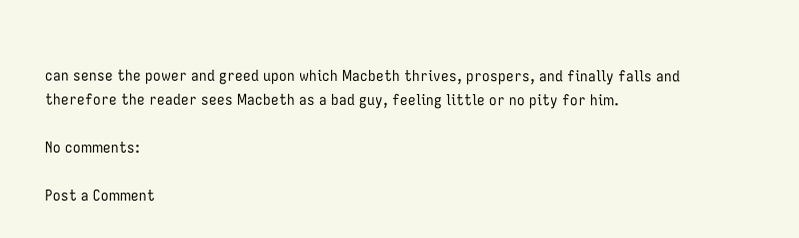can sense the power and greed upon which Macbeth thrives, prospers, and finally falls and therefore the reader sees Macbeth as a bad guy, feeling little or no pity for him.

No comments:

Post a Comment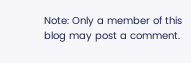Note: Only a member of this blog may post a comment.